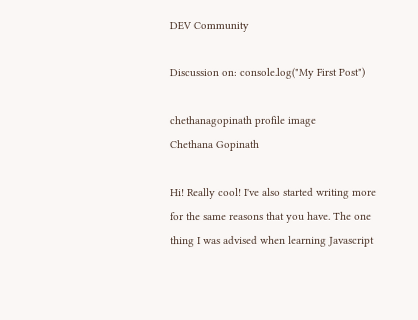DEV Community

Discussion on: console.log("My First Post")

chethanagopinath profile image
Chethana Gopinath

Hi! Really cool! I've also started writing more for the same reasons that you have. The one thing I was advised when learning Javascript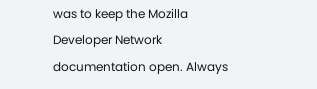was to keep the Mozilla Developer Network documentation open. Always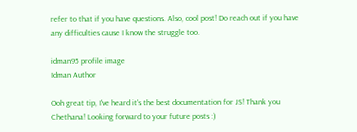refer to that if you have questions. Also, cool post! Do reach out if you have any difficulties cause I know the struggle too.

idman95 profile image
Idman Author

Ooh great tip, I've heard it's the best documentation for JS! Thank you Chethana! Looking forward to your future posts :)